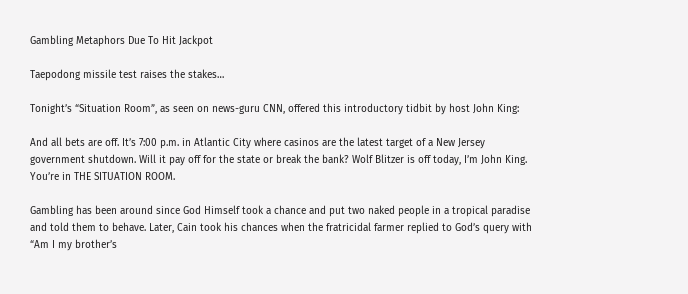Gambling Metaphors Due To Hit Jackpot

Taepodong missile test raises the stakes…

Tonight’s “Situation Room”, as seen on news-guru CNN, offered this introductory tidbit by host John King:

And all bets are off. It’s 7:00 p.m. in Atlantic City where casinos are the latest target of a New Jersey government shutdown. Will it pay off for the state or break the bank? Wolf Blitzer is off today, I’m John King. You’re in THE SITUATION ROOM.

Gambling has been around since God Himself took a chance and put two naked people in a tropical paradise and told them to behave. Later, Cain took his chances when the fratricidal farmer replied to God’s query with “Am I my brother’s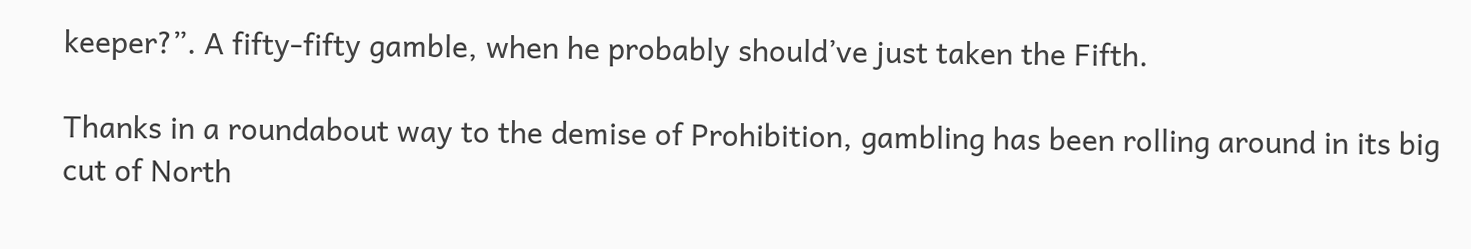keeper?”. A fifty-fifty gamble, when he probably should’ve just taken the Fifth.

Thanks in a roundabout way to the demise of Prohibition, gambling has been rolling around in its big cut of North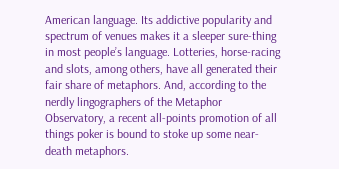American language. Its addictive popularity and spectrum of venues makes it a sleeper sure-thing in most people’s language. Lotteries, horse-racing and slots, among others, have all generated their fair share of metaphors. And, according to the nerdly lingographers of the Metaphor Observatory, a recent all-points promotion of all things poker is bound to stoke up some near-death metaphors.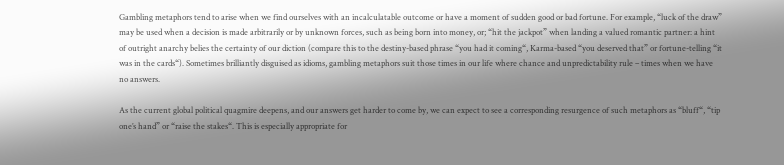Gambling metaphors tend to arise when we find ourselves with an incalculatable outcome or have a moment of sudden good or bad fortune. For example, “luck of the draw” may be used when a decision is made arbitrarily or by unknown forces, such as being born into money, or; “hit the jackpot” when landing a valued romantic partner: a hint of outright anarchy belies the certainty of our diction (compare this to the destiny-based phrase “you had it coming“, Karma-based “you deserved that” or fortune-telling “it was in the cards“). Sometimes brilliantly disguised as idioms, gambling metaphors suit those times in our life where chance and unpredictability rule – times when we have no answers.

As the current global political quagmire deepens, and our answers get harder to come by, we can expect to see a corresponding resurgence of such metaphors as “bluff“, “tip one’s hand” or “raise the stakes“. This is especially appropriate for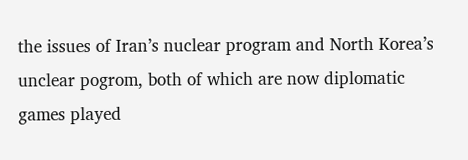the issues of Iran’s nuclear program and North Korea’s unclear pogrom, both of which are now diplomatic games played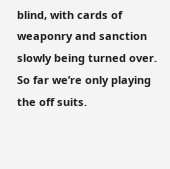blind, with cards of weaponry and sanction slowly being turned over. So far we’re only playing the off suits.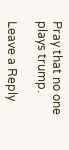Pray that no one plays trump.

Leave a Reply